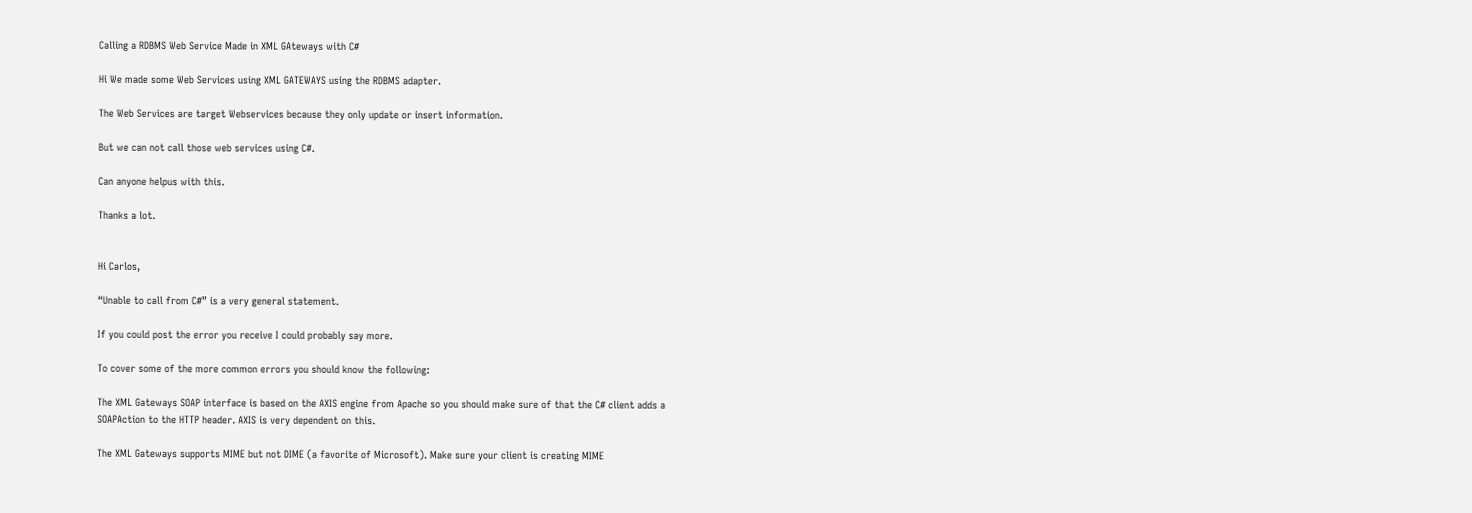Calling a RDBMS Web Service Made in XML GAteways with C#

Hi We made some Web Services using XML GATEWAYS using the RDBMS adapter.

The Web Services are target Webservices because they only update or insert information.

But we can not call those web services using C#.

Can anyone helpus with this.

Thanks a lot.


Hi Carlos,

“Unable to call from C#” is a very general statement.

If you could post the error you receive I could probably say more.

To cover some of the more common errors you should know the following:

The XML Gateways SOAP interface is based on the AXIS engine from Apache so you should make sure of that the C# client adds a SOAPAction to the HTTP header. AXIS is very dependent on this.

The XML Gateways supports MIME but not DIME (a favorite of Microsoft). Make sure your client is creating MIME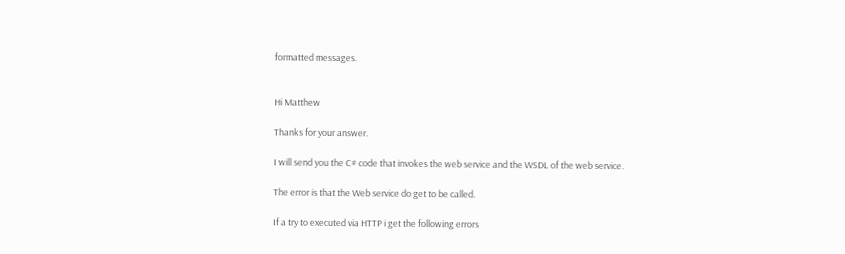formatted messages.


Hi Matthew

Thanks for your answer.

I will send you the C# code that invokes the web service and the WSDL of the web service.

The error is that the Web service do get to be called.

If a try to executed via HTTP i get the following errors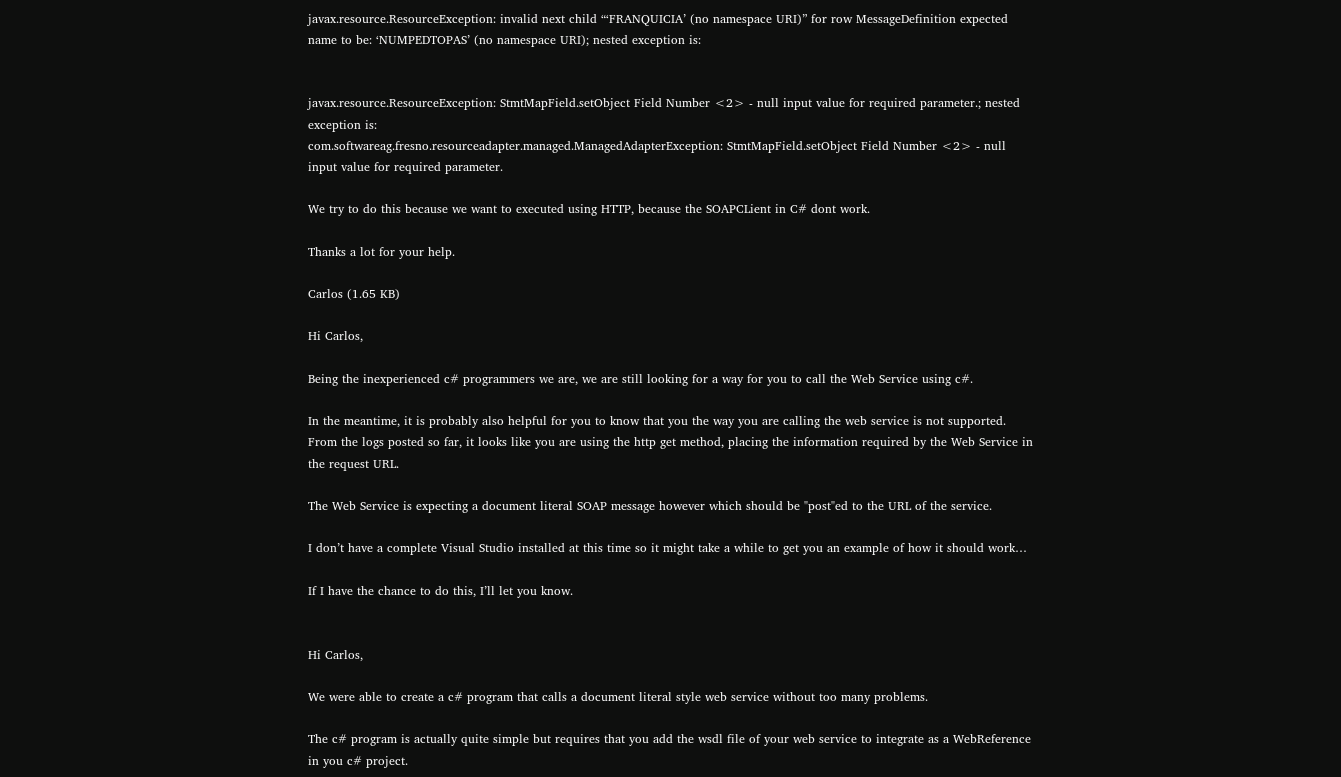javax.resource.ResourceException: invalid next child “‘FRANQUICIA’ (no namespace URI)” for row MessageDefinition expected name to be: ‘NUMPEDTOPAS’ (no namespace URI); nested exception is:


javax.resource.ResourceException: StmtMapField.setObject Field Number <2> - null input value for required parameter.; nested exception is:
com.softwareag.fresno.resourceadapter.managed.ManagedAdapterException: StmtMapField.setObject Field Number <2> - null input value for required parameter.

We try to do this because we want to executed using HTTP, because the SOAPCLient in C# dont work.

Thanks a lot for your help.

Carlos (1.65 KB)

Hi Carlos,

Being the inexperienced c# programmers we are, we are still looking for a way for you to call the Web Service using c#.

In the meantime, it is probably also helpful for you to know that you the way you are calling the web service is not supported. From the logs posted so far, it looks like you are using the http get method, placing the information required by the Web Service in the request URL.

The Web Service is expecting a document literal SOAP message however which should be "post"ed to the URL of the service.

I don’t have a complete Visual Studio installed at this time so it might take a while to get you an example of how it should work…

If I have the chance to do this, I’ll let you know.


Hi Carlos,

We were able to create a c# program that calls a document literal style web service without too many problems.

The c# program is actually quite simple but requires that you add the wsdl file of your web service to integrate as a WebReference in you c# project.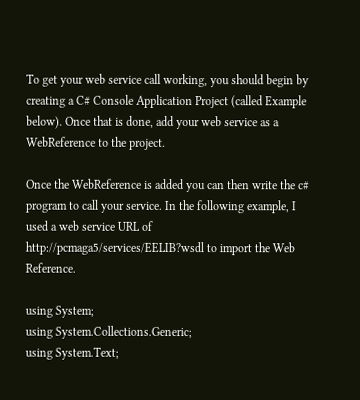To get your web service call working, you should begin by creating a C# Console Application Project (called Example below). Once that is done, add your web service as a WebReference to the project.

Once the WebReference is added you can then write the c# program to call your service. In the following example, I used a web service URL of http://pcmaga5/services/EELIB?wsdl to import the Web Reference.

using System;
using System.Collections.Generic;
using System.Text;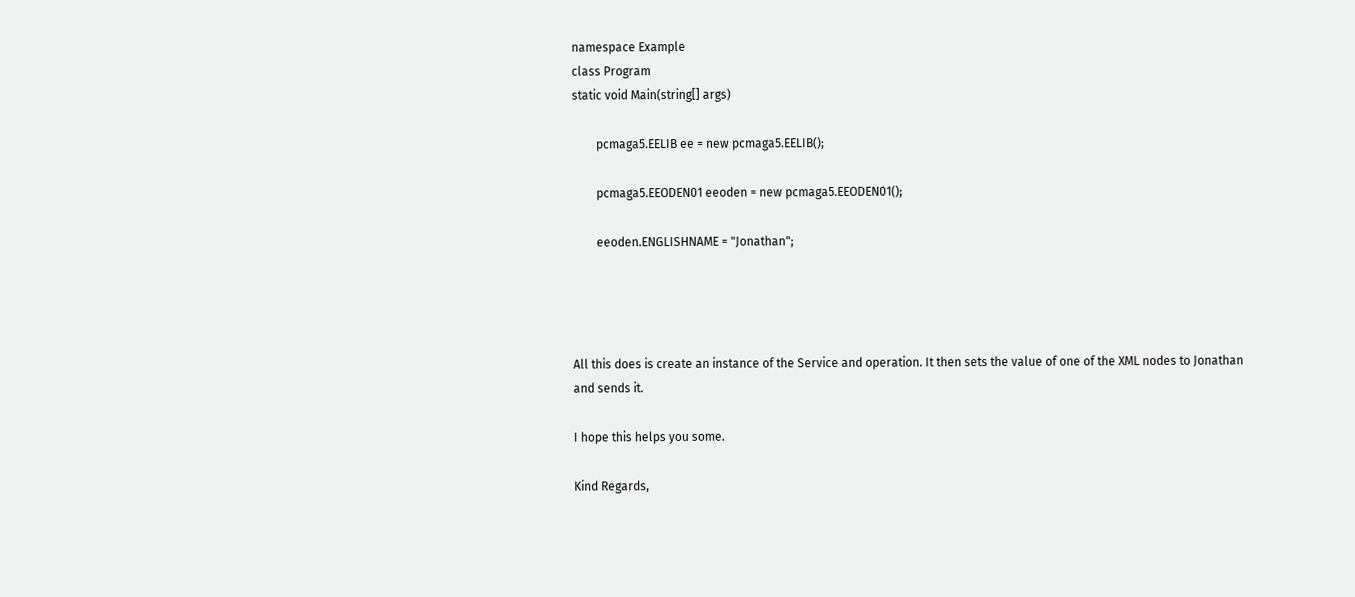namespace Example
class Program
static void Main(string[] args)

        pcmaga5.EELIB ee = new pcmaga5.EELIB();

        pcmaga5.EEODEN01 eeoden = new pcmaga5.EEODEN01();

        eeoden.ENGLISHNAME = "Jonathan";




All this does is create an instance of the Service and operation. It then sets the value of one of the XML nodes to Jonathan and sends it.

I hope this helps you some.

Kind Regards,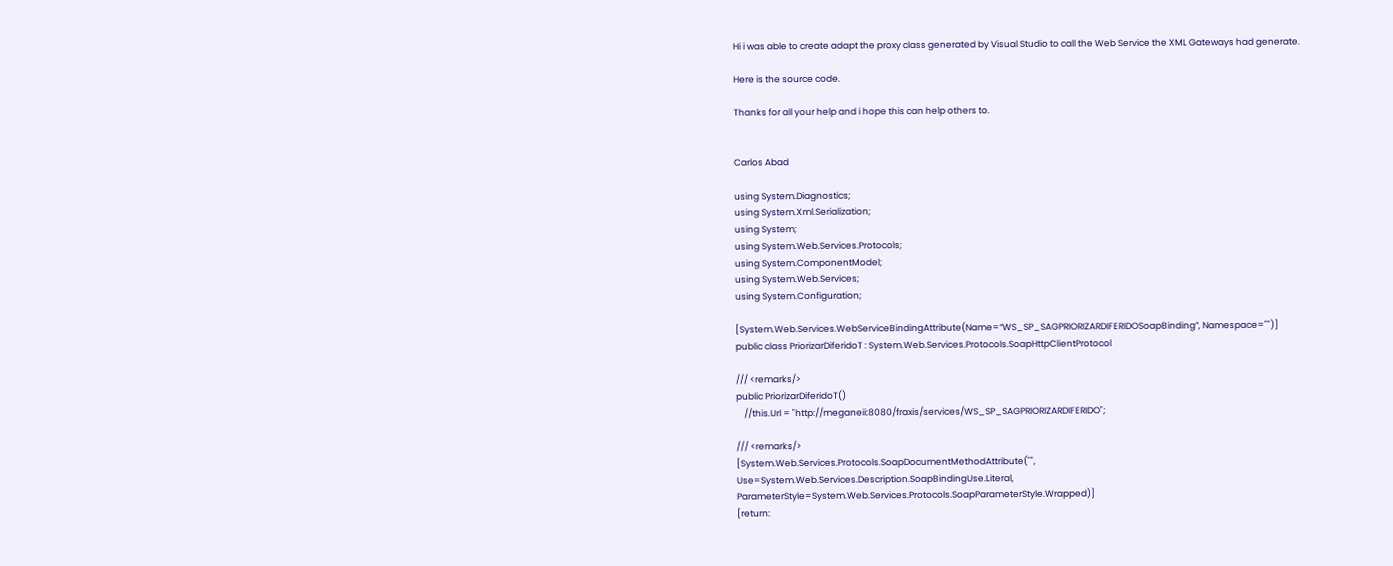Hi i was able to create adapt the proxy class generated by Visual Studio to call the Web Service the XML Gateways had generate.

Here is the source code.

Thanks for all your help and i hope this can help others to.


Carlos Abad

using System.Diagnostics;
using System.Xml.Serialization;
using System;
using System.Web.Services.Protocols;
using System.ComponentModel;
using System.Web.Services;
using System.Configuration;

[System.Web.Services.WebServiceBindingAttribute(Name=“WS_SP_SAGPRIORIZARDIFERIDOSoapBinding”, Namespace="")]
public class PriorizarDiferidoT : System.Web.Services.Protocols.SoapHttpClientProtocol

/// <remarks/>
public PriorizarDiferidoT()
    //this.Url = "http://meganeii:8080/fraxis/services/WS_SP_SAGPRIORIZARDIFERIDO";

/// <remarks/>
[System.Web.Services.Protocols.SoapDocumentMethodAttribute("", Use=System.Web.Services.Description.SoapBindingUse.Literal, ParameterStyle=System.Web.Services.Protocols.SoapParameterStyle.Wrapped)]
[return: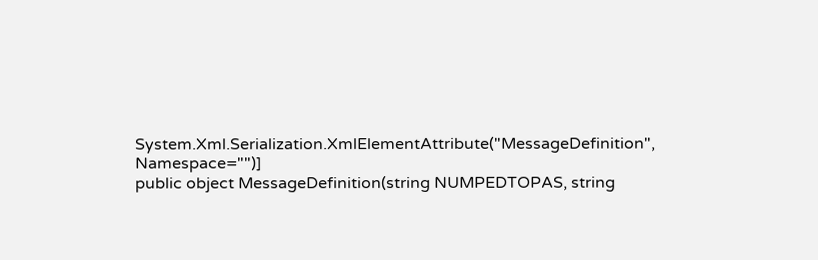System.Xml.Serialization.XmlElementAttribute("MessageDefinition", Namespace="")]
public object MessageDefinition(string NUMPEDTOPAS, string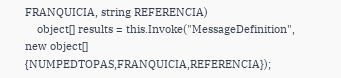FRANQUICIA, string REFERENCIA)
    object[] results = this.Invoke("MessageDefinition", new object[] {NUMPEDTOPAS,FRANQUICIA,REFERENCIA});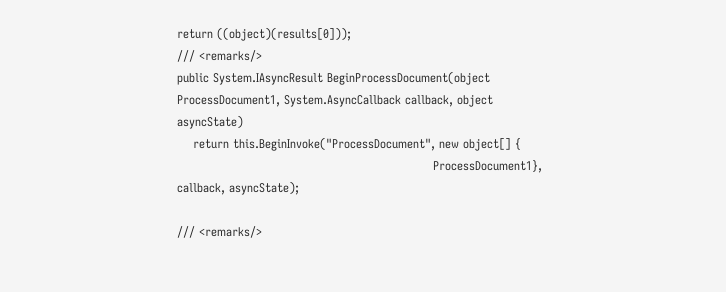return ((object)(results[0]));
/// <remarks/>
public System.IAsyncResult BeginProcessDocument(object ProcessDocument1, System.AsyncCallback callback, object asyncState)
    return this.BeginInvoke("ProcessDocument", new object[] {
                                                                ProcessDocument1}, callback, asyncState);

/// <remarks/>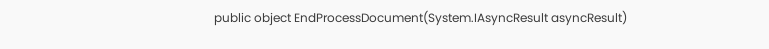public object EndProcessDocument(System.IAsyncResult asyncResult)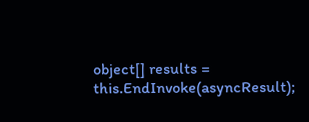object[] results = this.EndInvoke(asyncResult);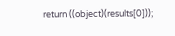return ((object)(results[0]));